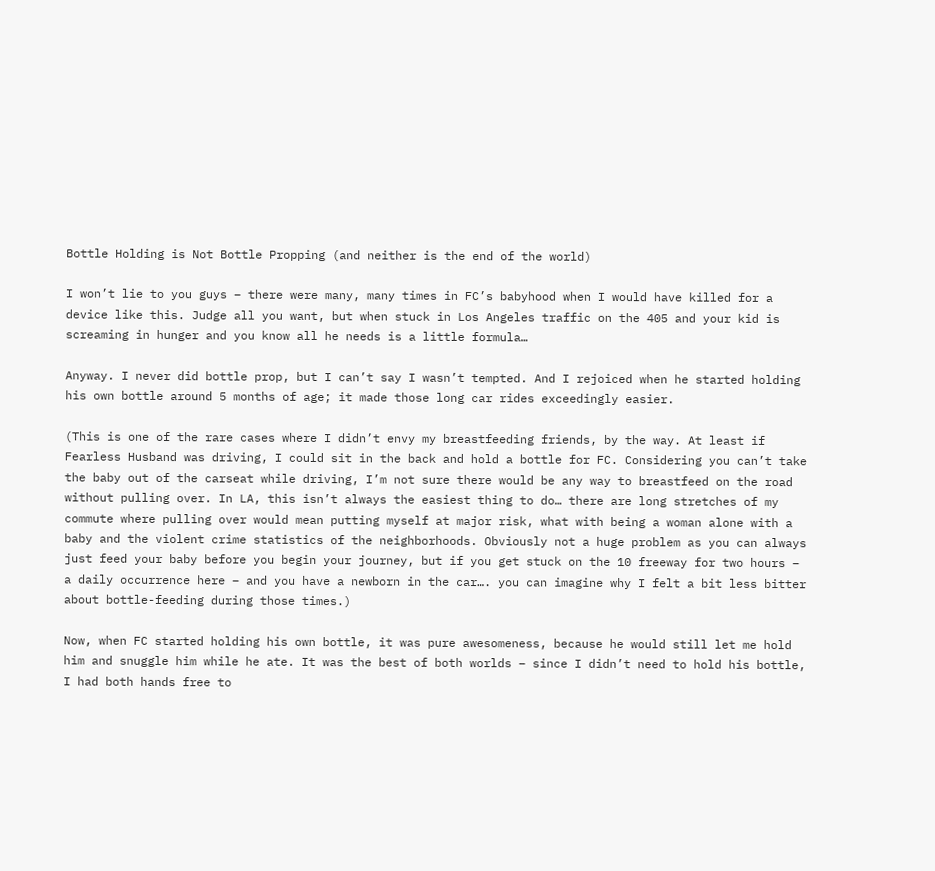Bottle Holding is Not Bottle Propping (and neither is the end of the world)

I won’t lie to you guys – there were many, many times in FC’s babyhood when I would have killed for a device like this. Judge all you want, but when stuck in Los Angeles traffic on the 405 and your kid is screaming in hunger and you know all he needs is a little formula…

Anyway. I never did bottle prop, but I can’t say I wasn’t tempted. And I rejoiced when he started holding his own bottle around 5 months of age; it made those long car rides exceedingly easier.

(This is one of the rare cases where I didn’t envy my breastfeeding friends, by the way. At least if Fearless Husband was driving, I could sit in the back and hold a bottle for FC. Considering you can’t take the baby out of the carseat while driving, I’m not sure there would be any way to breastfeed on the road without pulling over. In LA, this isn’t always the easiest thing to do… there are long stretches of my commute where pulling over would mean putting myself at major risk, what with being a woman alone with a baby and the violent crime statistics of the neighborhoods. Obviously not a huge problem as you can always just feed your baby before you begin your journey, but if you get stuck on the 10 freeway for two hours – a daily occurrence here – and you have a newborn in the car…. you can imagine why I felt a bit less bitter about bottle-feeding during those times.)

Now, when FC started holding his own bottle, it was pure awesomeness, because he would still let me hold him and snuggle him while he ate. It was the best of both worlds – since I didn’t need to hold his bottle, I had both hands free to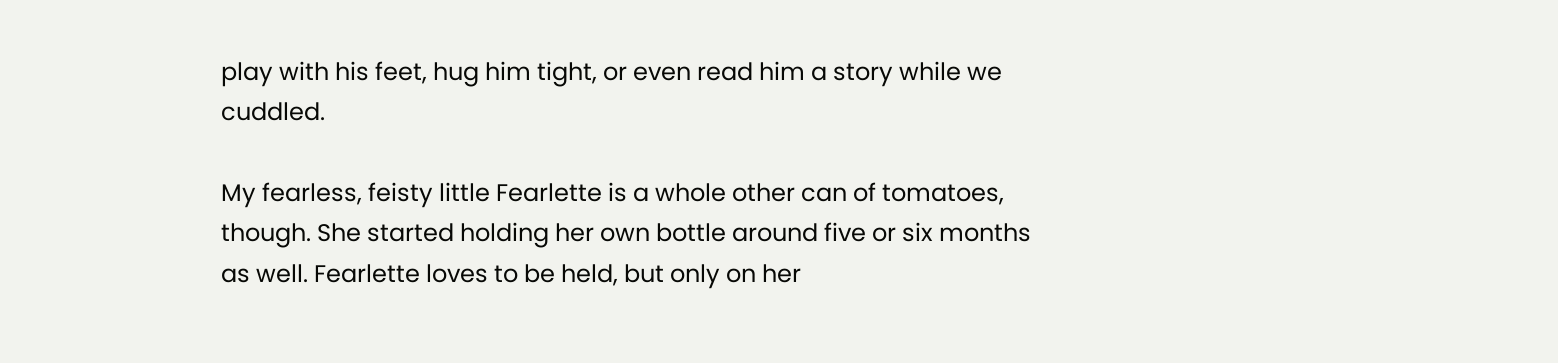play with his feet, hug him tight, or even read him a story while we cuddled.

My fearless, feisty little Fearlette is a whole other can of tomatoes, though. She started holding her own bottle around five or six months as well. Fearlette loves to be held, but only on her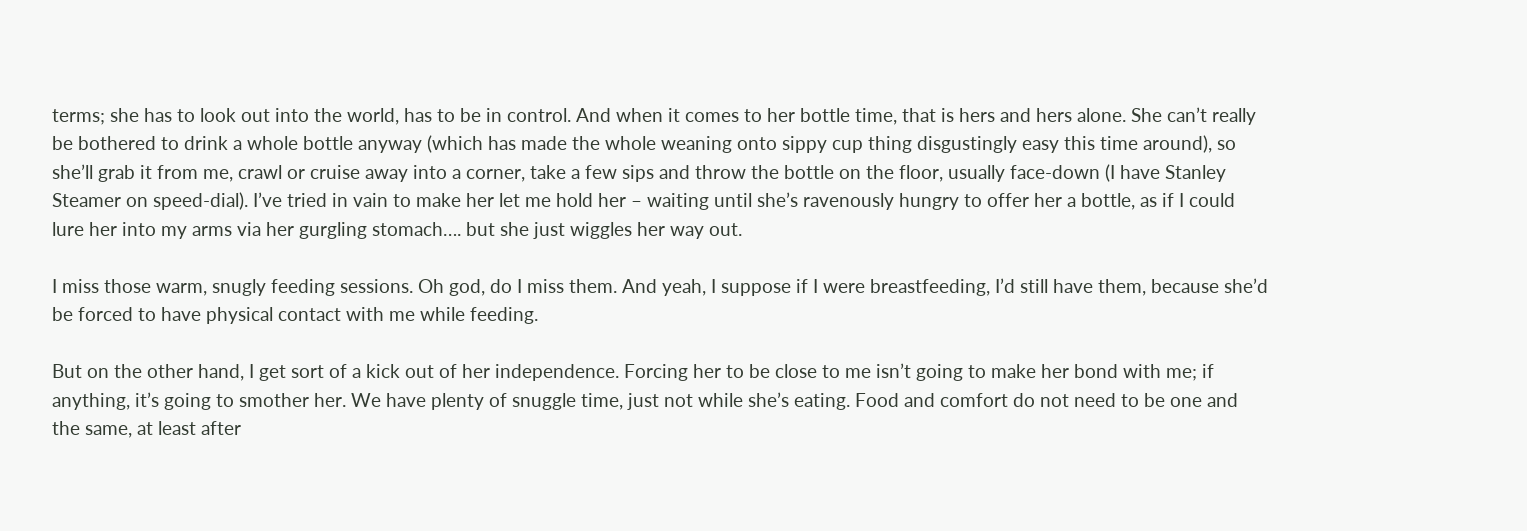terms; she has to look out into the world, has to be in control. And when it comes to her bottle time, that is hers and hers alone. She can’t really be bothered to drink a whole bottle anyway (which has made the whole weaning onto sippy cup thing disgustingly easy this time around), so she’ll grab it from me, crawl or cruise away into a corner, take a few sips and throw the bottle on the floor, usually face-down (I have Stanley Steamer on speed-dial). I’ve tried in vain to make her let me hold her – waiting until she’s ravenously hungry to offer her a bottle, as if I could lure her into my arms via her gurgling stomach…. but she just wiggles her way out.

I miss those warm, snugly feeding sessions. Oh god, do I miss them. And yeah, I suppose if I were breastfeeding, I’d still have them, because she’d be forced to have physical contact with me while feeding.

But on the other hand, I get sort of a kick out of her independence. Forcing her to be close to me isn’t going to make her bond with me; if anything, it’s going to smother her. We have plenty of snuggle time, just not while she’s eating. Food and comfort do not need to be one and the same, at least after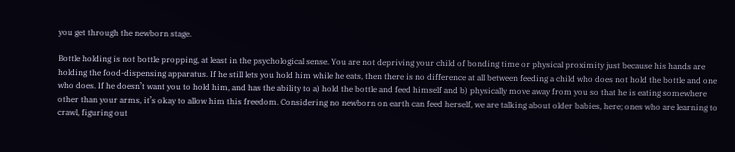you get through the newborn stage.

Bottle holding is not bottle propping, at least in the psychological sense. You are not depriving your child of bonding time or physical proximity just because his hands are holding the food-dispensing apparatus. If he still lets you hold him while he eats, then there is no difference at all between feeding a child who does not hold the bottle and one who does. If he doesn’t want you to hold him, and has the ability to a) hold the bottle and feed himself and b) physically move away from you so that he is eating somewhere other than your arms, it’s okay to allow him this freedom. Considering no newborn on earth can feed herself, we are talking about older babies, here; ones who are learning to crawl, figuring out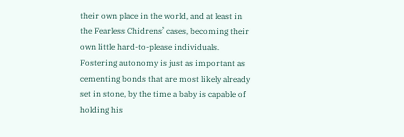their own place in the world, and at least in the Fearless Chidrens’ cases, becoming their own little hard-to-please individuals. Fostering autonomy is just as important as cementing bonds that are most likely already set in stone, by the time a baby is capable of holding his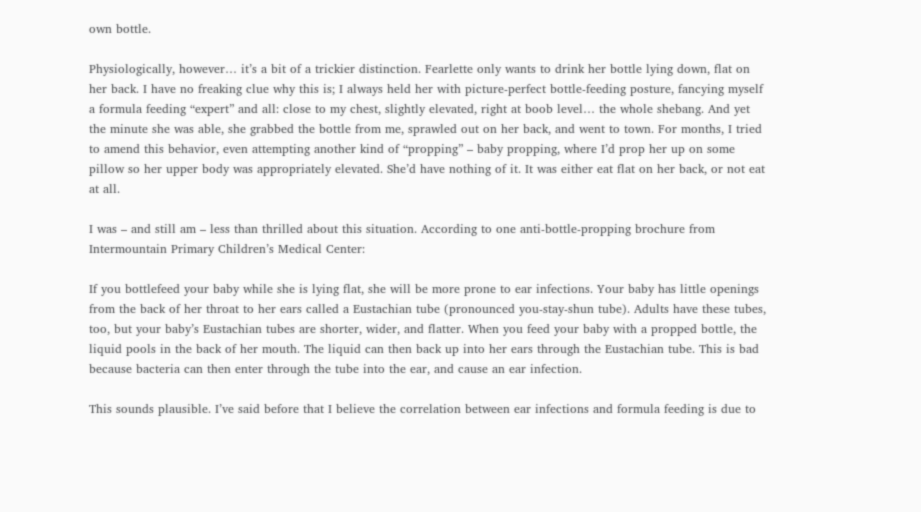own bottle.

Physiologically, however… it’s a bit of a trickier distinction. Fearlette only wants to drink her bottle lying down, flat on her back. I have no freaking clue why this is; I always held her with picture-perfect bottle-feeding posture, fancying myself a formula feeding “expert” and all: close to my chest, slightly elevated, right at boob level… the whole shebang. And yet the minute she was able, she grabbed the bottle from me, sprawled out on her back, and went to town. For months, I tried to amend this behavior, even attempting another kind of “propping” – baby propping, where I’d prop her up on some pillow so her upper body was appropriately elevated. She’d have nothing of it. It was either eat flat on her back, or not eat at all.

I was – and still am – less than thrilled about this situation. According to one anti-bottle-propping brochure from Intermountain Primary Children’s Medical Center:

If you bottlefeed your baby while she is lying flat, she will be more prone to ear infections. Your baby has little openings from the back of her throat to her ears called a Eustachian tube (pronounced you-stay-shun tube). Adults have these tubes, too, but your baby’s Eustachian tubes are shorter, wider, and flatter. When you feed your baby with a propped bottle, the liquid pools in the back of her mouth. The liquid can then back up into her ears through the Eustachian tube. This is bad because bacteria can then enter through the tube into the ear, and cause an ear infection.

This sounds plausible. I’ve said before that I believe the correlation between ear infections and formula feeding is due to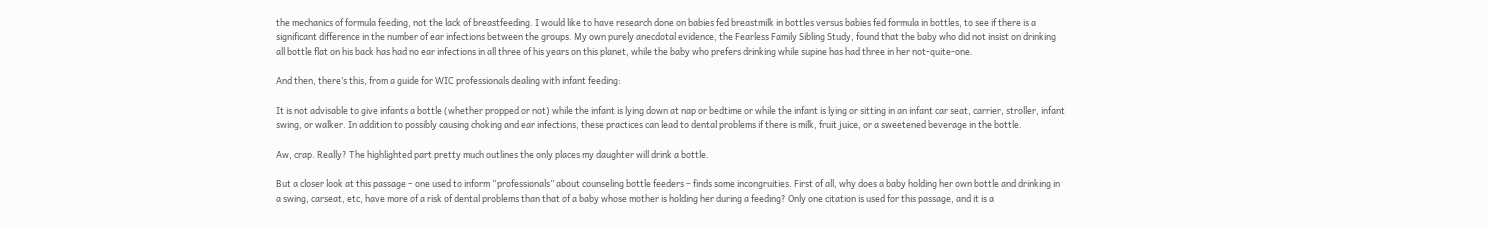the mechanics of formula feeding, not the lack of breastfeeding. I would like to have research done on babies fed breastmilk in bottles versus babies fed formula in bottles, to see if there is a significant difference in the number of ear infections between the groups. My own purely anecdotal evidence, the Fearless Family Sibling Study, found that the baby who did not insist on drinking all bottle flat on his back has had no ear infections in all three of his years on this planet, while the baby who prefers drinking while supine has had three in her not-quite-one.

And then, there’s this, from a guide for WIC professionals dealing with infant feeding:

It is not advisable to give infants a bottle (whether propped or not) while the infant is lying down at nap or bedtime or while the infant is lying or sitting in an infant car seat, carrier, stroller, infant swing, or walker. In addition to possibly causing choking and ear infections, these practices can lead to dental problems if there is milk, fruit juice, or a sweetened beverage in the bottle.

Aw, crap. Really? The highlighted part pretty much outlines the only places my daughter will drink a bottle.

But a closer look at this passage – one used to inform “professionals” about counseling bottle feeders – finds some incongruities. First of all, why does a baby holding her own bottle and drinking in a swing, carseat, etc, have more of a risk of dental problems than that of a baby whose mother is holding her during a feeding? Only one citation is used for this passage, and it is a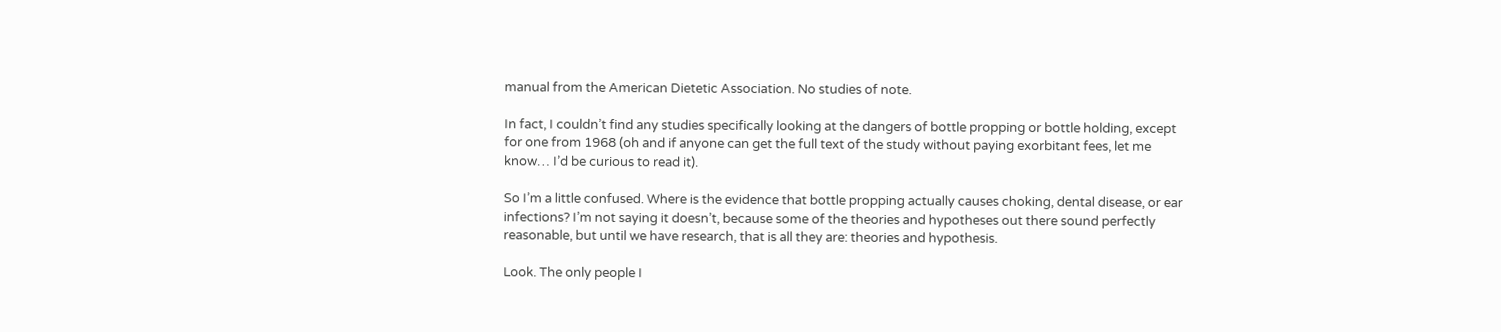manual from the American Dietetic Association. No studies of note.

In fact, I couldn’t find any studies specifically looking at the dangers of bottle propping or bottle holding, except for one from 1968 (oh and if anyone can get the full text of the study without paying exorbitant fees, let me know… I’d be curious to read it).

So I’m a little confused. Where is the evidence that bottle propping actually causes choking, dental disease, or ear infections? I’m not saying it doesn’t, because some of the theories and hypotheses out there sound perfectly reasonable, but until we have research, that is all they are: theories and hypothesis.

Look. The only people I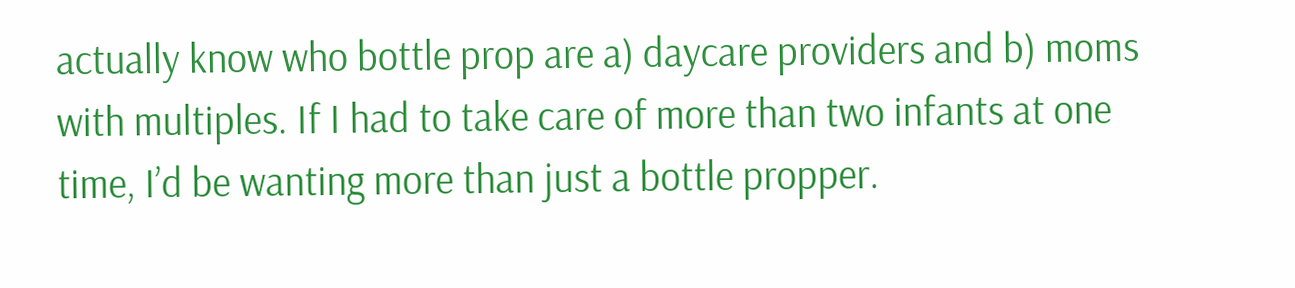actually know who bottle prop are a) daycare providers and b) moms with multiples. If I had to take care of more than two infants at one time, I’d be wanting more than just a bottle propper.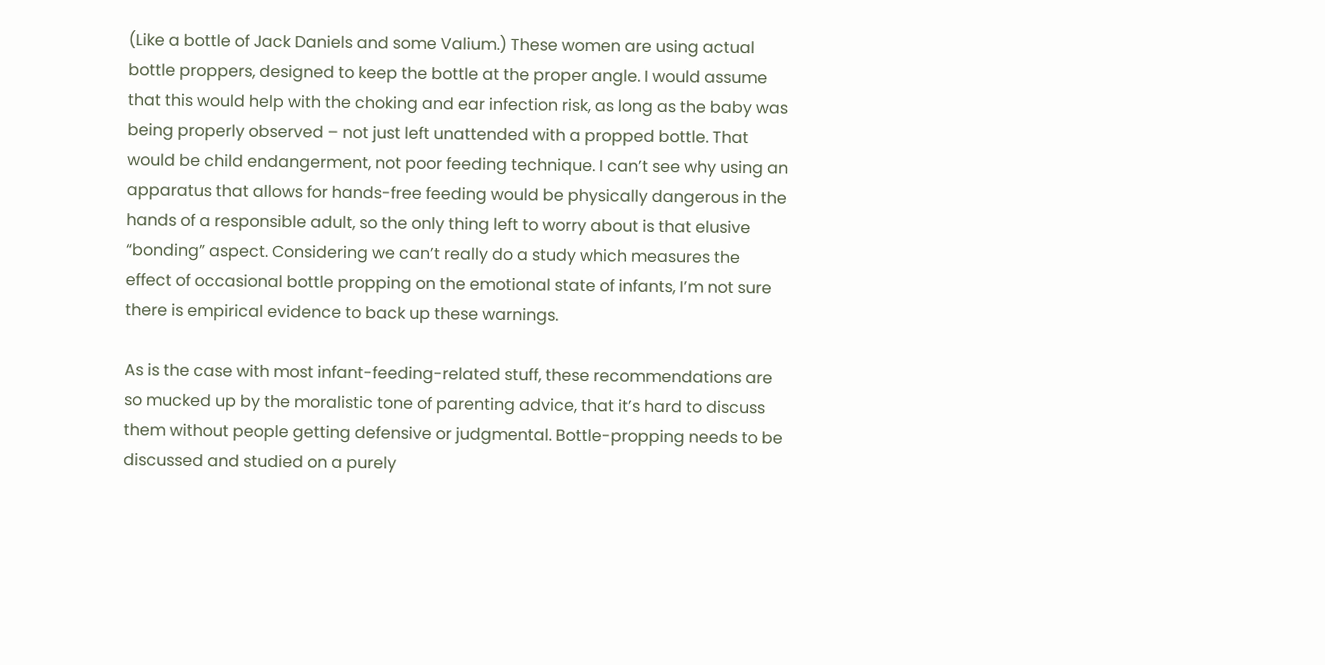(Like a bottle of Jack Daniels and some Valium.) These women are using actual bottle proppers, designed to keep the bottle at the proper angle. I would assume that this would help with the choking and ear infection risk, as long as the baby was being properly observed – not just left unattended with a propped bottle. That would be child endangerment, not poor feeding technique. I can’t see why using an apparatus that allows for hands-free feeding would be physically dangerous in the hands of a responsible adult, so the only thing left to worry about is that elusive “bonding” aspect. Considering we can’t really do a study which measures the effect of occasional bottle propping on the emotional state of infants, I’m not sure there is empirical evidence to back up these warnings.

As is the case with most infant-feeding-related stuff, these recommendations are so mucked up by the moralistic tone of parenting advice, that it’s hard to discuss them without people getting defensive or judgmental. Bottle-propping needs to be discussed and studied on a purely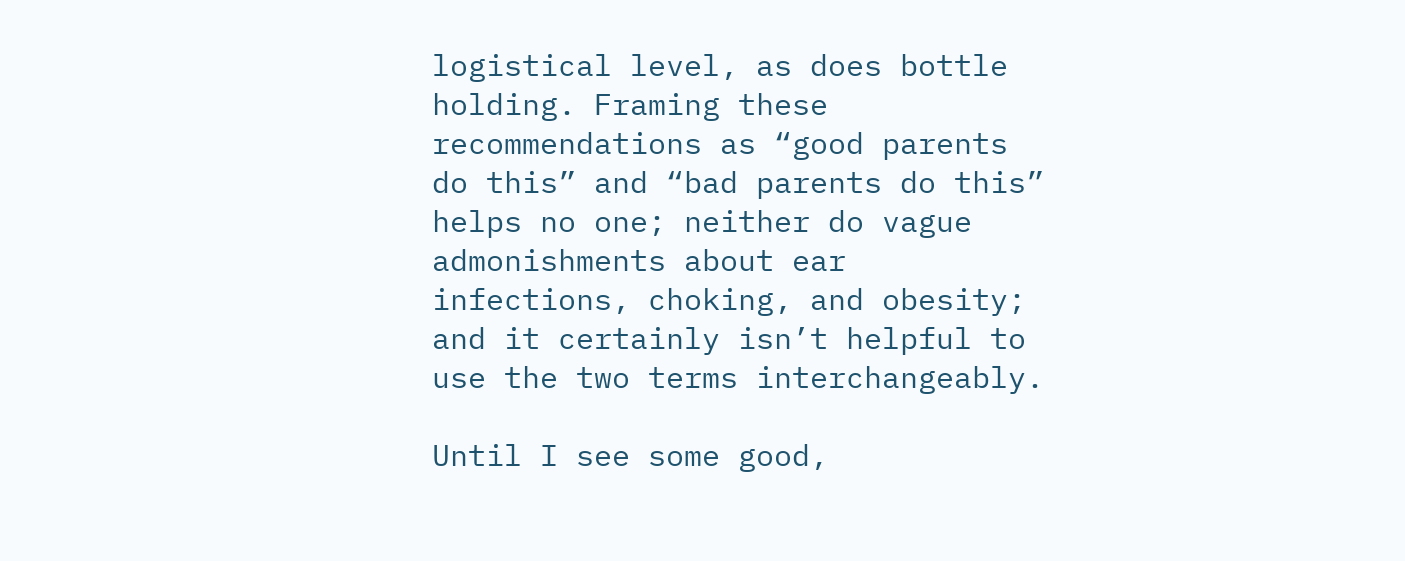logistical level, as does bottle holding. Framing these recommendations as “good parents do this” and “bad parents do this” helps no one; neither do vague admonishments about ear infections, choking, and obesity; and it certainly isn’t helpful to use the two terms interchangeably.

Until I see some good,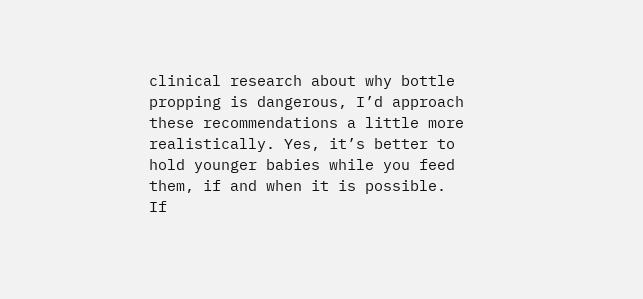clinical research about why bottle propping is dangerous, I’d approach these recommendations a little more realistically. Yes, it’s better to hold younger babies while you feed them, if and when it is possible. If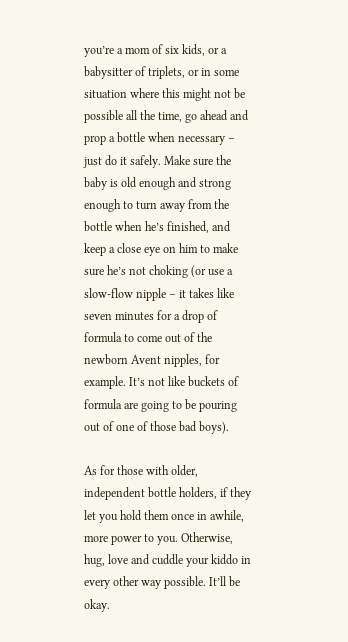you’re a mom of six kids, or a babysitter of triplets, or in some situation where this might not be possible all the time, go ahead and prop a bottle when necessary – just do it safely. Make sure the baby is old enough and strong enough to turn away from the bottle when he’s finished, and keep a close eye on him to make sure he’s not choking (or use a slow-flow nipple – it takes like seven minutes for a drop of formula to come out of the newborn Avent nipples, for example. It’s not like buckets of formula are going to be pouring out of one of those bad boys).

As for those with older, independent bottle holders, if they let you hold them once in awhile, more power to you. Otherwise, hug, love and cuddle your kiddo in every other way possible. It’ll be okay.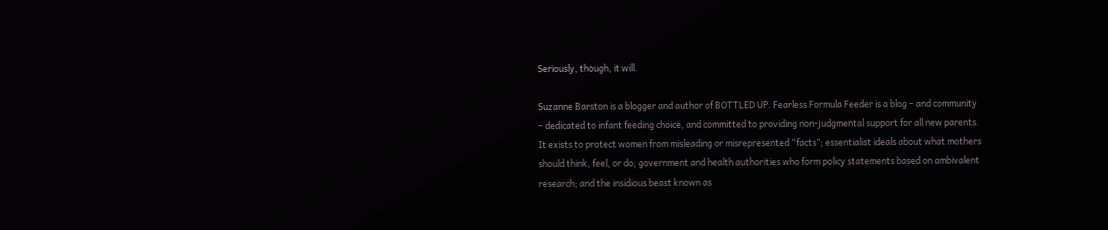Seriously, though, it will.

Suzanne Barston is a blogger and author of BOTTLED UP. Fearless Formula Feeder is a blog – and community – dedicated to infant feeding choice, and committed to providing non-judgmental support for all new parents. It exists to protect women from misleading or misrepresented “facts”; essentialist ideals about what mothers should think, feel, or do; government and health authorities who form policy statements based on ambivalent research; and the insidious beast known as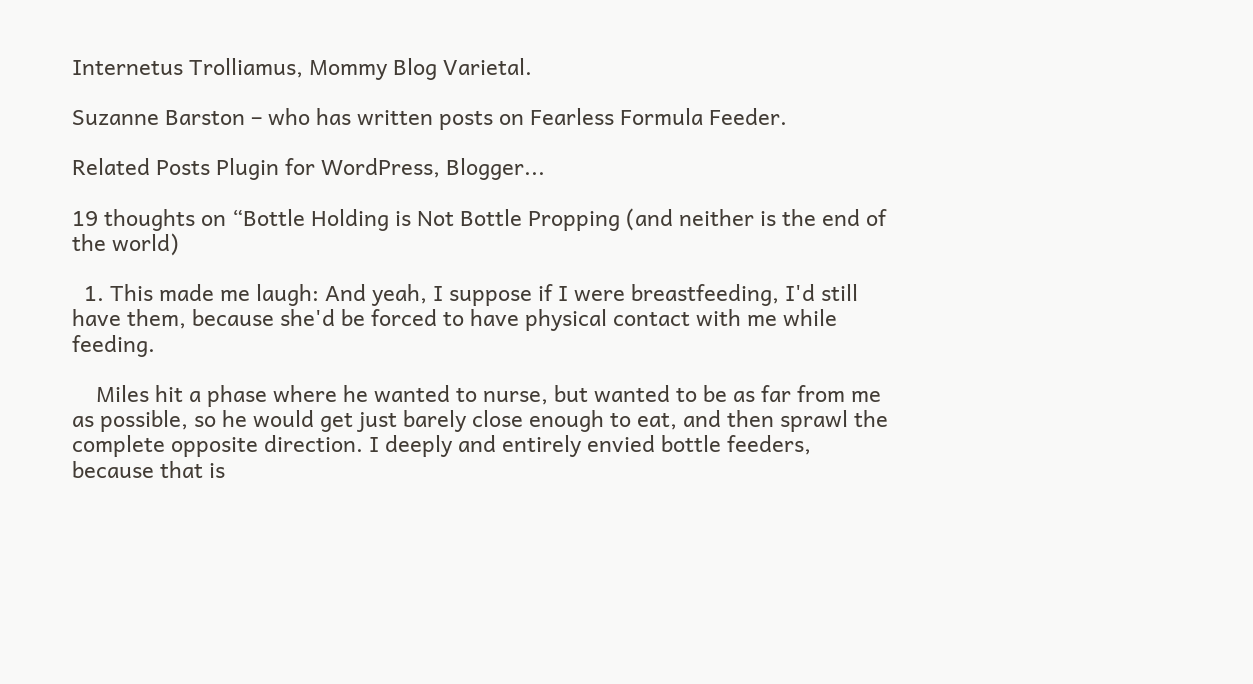Internetus Trolliamus, Mommy Blog Varietal.

Suzanne Barston – who has written posts on Fearless Formula Feeder.

Related Posts Plugin for WordPress, Blogger...

19 thoughts on “Bottle Holding is Not Bottle Propping (and neither is the end of the world)

  1. This made me laugh: And yeah, I suppose if I were breastfeeding, I'd still have them, because she'd be forced to have physical contact with me while feeding.

    Miles hit a phase where he wanted to nurse, but wanted to be as far from me as possible, so he would get just barely close enough to eat, and then sprawl the complete opposite direction. I deeply and entirely envied bottle feeders, because that is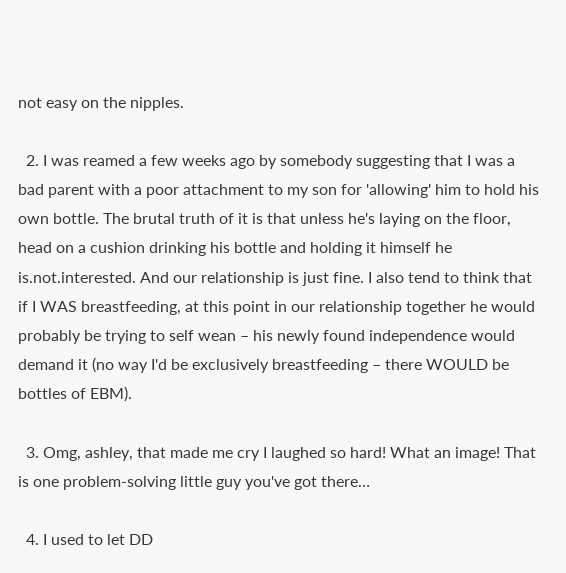not easy on the nipples.

  2. I was reamed a few weeks ago by somebody suggesting that I was a bad parent with a poor attachment to my son for 'allowing' him to hold his own bottle. The brutal truth of it is that unless he's laying on the floor, head on a cushion drinking his bottle and holding it himself he is.not.interested. And our relationship is just fine. I also tend to think that if I WAS breastfeeding, at this point in our relationship together he would probably be trying to self wean – his newly found independence would demand it (no way I'd be exclusively breastfeeding – there WOULD be bottles of EBM).

  3. Omg, ashley, that made me cry I laughed so hard! What an image! That is one problem-solving little guy you've got there…

  4. I used to let DD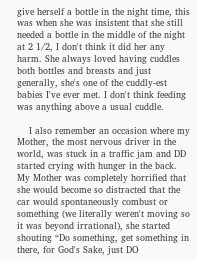give herself a bottle in the night time, this was when she was insistent that she still needed a bottle in the middle of the night at 2 1/2, I don't think it did her any harm. She always loved having cuddles both bottles and breasts and just generally, she's one of the cuddly-est babies I've ever met. I don't think feeding was anything above a usual cuddle.

    I also remember an occasion where my Mother, the most nervous driver in the world, was stuck in a traffic jam and DD started crying with hunger in the back. My Mother was completely horrified that she would become so distracted that the car would spontaneously combust or something (we literally weren't moving so it was beyond irrational), she started shouting “Do something, get something in there, for God's Sake, just DO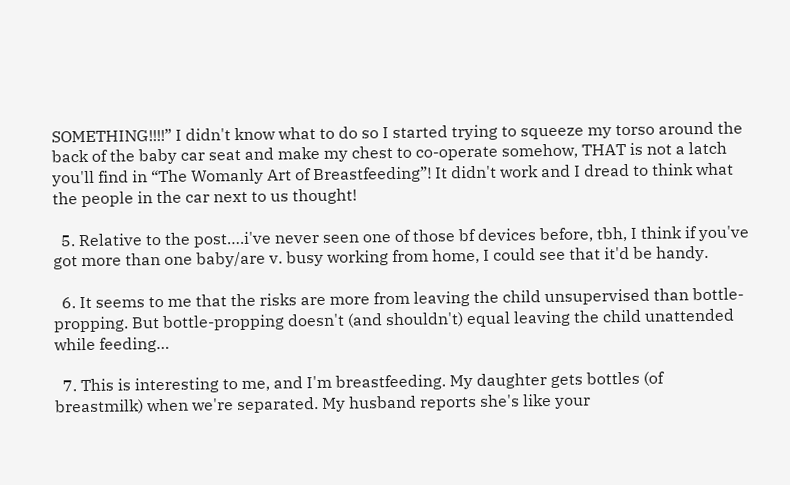SOMETHING!!!!” I didn't know what to do so I started trying to squeeze my torso around the back of the baby car seat and make my chest to co-operate somehow, THAT is not a latch you'll find in “The Womanly Art of Breastfeeding”! It didn't work and I dread to think what the people in the car next to us thought!

  5. Relative to the post….i've never seen one of those bf devices before, tbh, I think if you've got more than one baby/are v. busy working from home, I could see that it'd be handy.

  6. It seems to me that the risks are more from leaving the child unsupervised than bottle-propping. But bottle-propping doesn't (and shouldn't) equal leaving the child unattended while feeding…

  7. This is interesting to me, and I'm breastfeeding. My daughter gets bottles (of breastmilk) when we're separated. My husband reports she's like your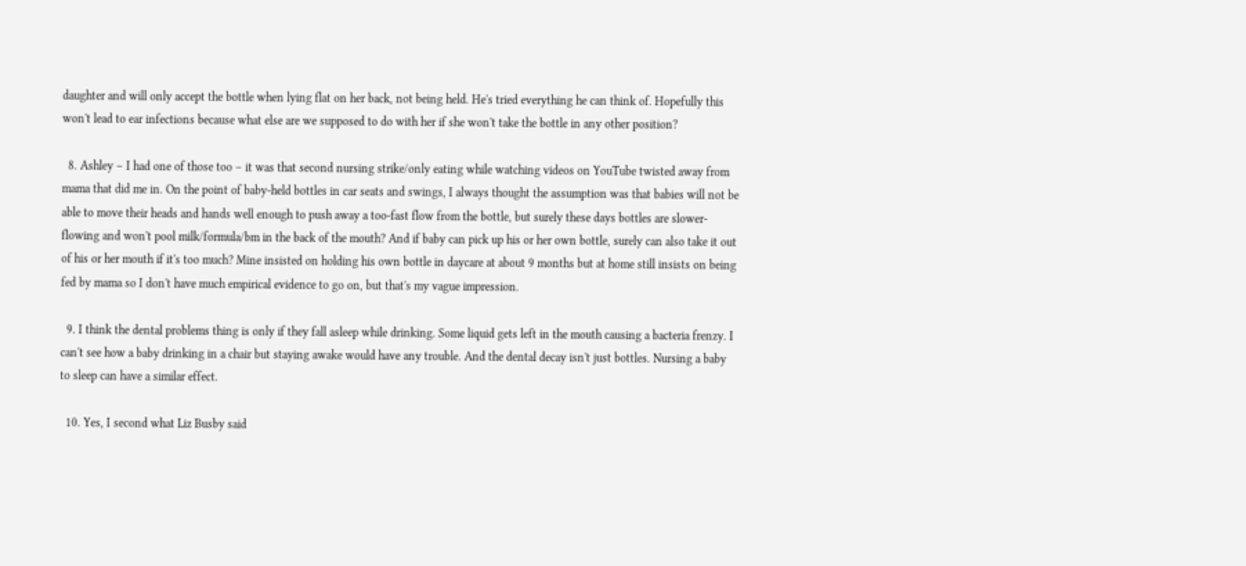daughter and will only accept the bottle when lying flat on her back, not being held. He's tried everything he can think of. Hopefully this won't lead to ear infections because what else are we supposed to do with her if she won't take the bottle in any other position?

  8. Ashley – I had one of those too – it was that second nursing strike/only eating while watching videos on YouTube twisted away from mama that did me in. On the point of baby-held bottles in car seats and swings, I always thought the assumption was that babies will not be able to move their heads and hands well enough to push away a too-fast flow from the bottle, but surely these days bottles are slower-flowing and won't pool milk/formula/bm in the back of the mouth? And if baby can pick up his or her own bottle, surely can also take it out of his or her mouth if it's too much? Mine insisted on holding his own bottle in daycare at about 9 months but at home still insists on being fed by mama so I don't have much empirical evidence to go on, but that's my vague impression.

  9. I think the dental problems thing is only if they fall asleep while drinking. Some liquid gets left in the mouth causing a bacteria frenzy. I can't see how a baby drinking in a chair but staying awake would have any trouble. And the dental decay isn't just bottles. Nursing a baby to sleep can have a similar effect.

  10. Yes, I second what Liz Busby said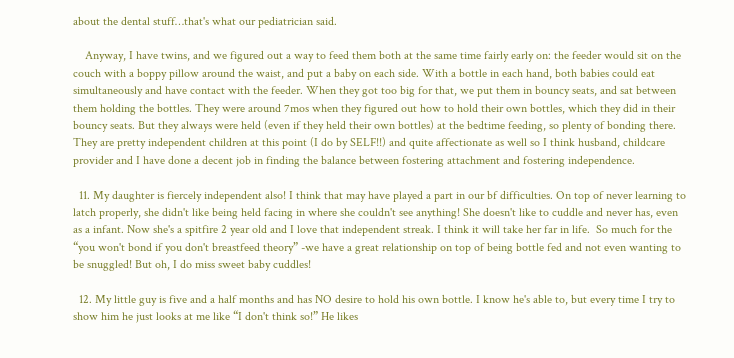about the dental stuff…that's what our pediatrician said.

    Anyway, I have twins, and we figured out a way to feed them both at the same time fairly early on: the feeder would sit on the couch with a boppy pillow around the waist, and put a baby on each side. With a bottle in each hand, both babies could eat simultaneously and have contact with the feeder. When they got too big for that, we put them in bouncy seats, and sat between them holding the bottles. They were around 7mos when they figured out how to hold their own bottles, which they did in their bouncy seats. But they always were held (even if they held their own bottles) at the bedtime feeding, so plenty of bonding there. They are pretty independent children at this point (I do by SELF!!) and quite affectionate as well so I think husband, childcare provider and I have done a decent job in finding the balance between fostering attachment and fostering independence.

  11. My daughter is fiercely independent also! I think that may have played a part in our bf difficulties. On top of never learning to latch properly, she didn't like being held facing in where she couldn't see anything! She doesn't like to cuddle and never has, even as a infant. Now she's a spitfire 2 year old and I love that independent streak. I think it will take her far in life.  So much for the “you won't bond if you don't breastfeed theory” -we have a great relationship on top of being bottle fed and not even wanting to be snuggled! But oh, I do miss sweet baby cuddles!

  12. My little guy is five and a half months and has NO desire to hold his own bottle. I know he's able to, but every time I try to show him he just looks at me like “I don't think so!” He likes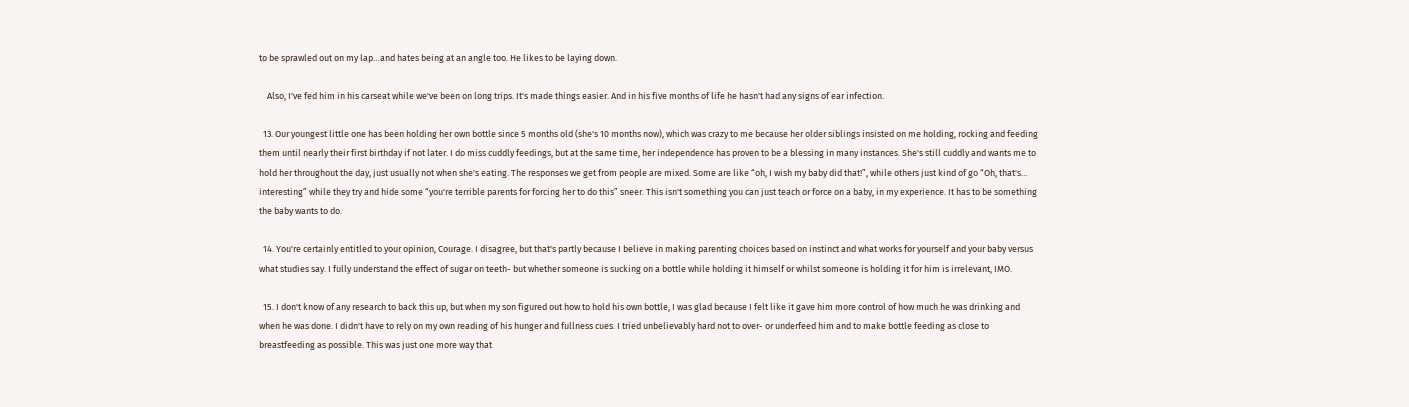to be sprawled out on my lap…and hates being at an angle too. He likes to be laying down.

    Also, I've fed him in his carseat while we've been on long trips. It's made things easier. And in his five months of life he hasn't had any signs of ear infection.

  13. Our youngest little one has been holding her own bottle since 5 months old (she's 10 months now), which was crazy to me because her older siblings insisted on me holding, rocking and feeding them until nearly their first birthday if not later. I do miss cuddly feedings, but at the same time, her independence has proven to be a blessing in many instances. She's still cuddly and wants me to hold her throughout the day, just usually not when she's eating. The responses we get from people are mixed. Some are like “oh, I wish my baby did that!”, while others just kind of go “Oh, that's… interesting” while they try and hide some “you're terrible parents for forcing her to do this” sneer. This isn't something you can just teach or force on a baby, in my experience. It has to be something the baby wants to do.

  14. You're certainly entitled to your opinion, Courage. I disagree, but that's partly because I believe in making parenting choices based on instinct and what works for yourself and your baby versus what studies say. I fully understand the effect of sugar on teeth- but whether someone is sucking on a bottle while holding it himself or whilst someone is holding it for him is irrelevant, IMO.

  15. I don't know of any research to back this up, but when my son figured out how to hold his own bottle, I was glad because I felt like it gave him more control of how much he was drinking and when he was done. I didn't have to rely on my own reading of his hunger and fullness cues. I tried unbelievably hard not to over- or underfeed him and to make bottle feeding as close to breastfeeding as possible. This was just one more way that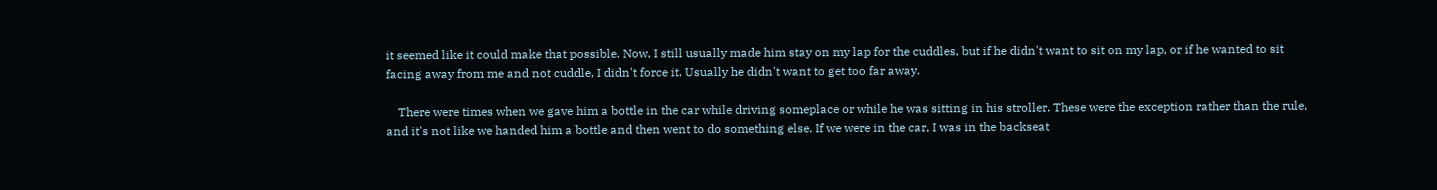it seemed like it could make that possible. Now, I still usually made him stay on my lap for the cuddles, but if he didn't want to sit on my lap, or if he wanted to sit facing away from me and not cuddle, I didn't force it. Usually he didn't want to get too far away.

    There were times when we gave him a bottle in the car while driving someplace or while he was sitting in his stroller. These were the exception rather than the rule, and it's not like we handed him a bottle and then went to do something else. If we were in the car, I was in the backseat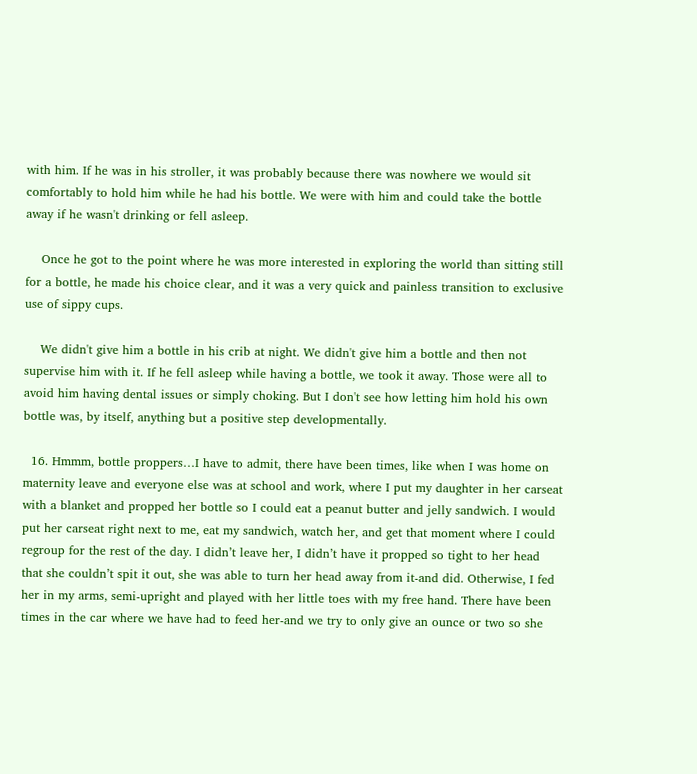with him. If he was in his stroller, it was probably because there was nowhere we would sit comfortably to hold him while he had his bottle. We were with him and could take the bottle away if he wasn't drinking or fell asleep.

    Once he got to the point where he was more interested in exploring the world than sitting still for a bottle, he made his choice clear, and it was a very quick and painless transition to exclusive use of sippy cups.

    We didn't give him a bottle in his crib at night. We didn't give him a bottle and then not supervise him with it. If he fell asleep while having a bottle, we took it away. Those were all to avoid him having dental issues or simply choking. But I don't see how letting him hold his own bottle was, by itself, anything but a positive step developmentally.

  16. Hmmm, bottle proppers…I have to admit, there have been times, like when I was home on maternity leave and everyone else was at school and work, where I put my daughter in her carseat with a blanket and propped her bottle so I could eat a peanut butter and jelly sandwich. I would put her carseat right next to me, eat my sandwich, watch her, and get that moment where I could regroup for the rest of the day. I didn’t leave her, I didn’t have it propped so tight to her head that she couldn’t spit it out, she was able to turn her head away from it-and did. Otherwise, I fed her in my arms, semi-upright and played with her little toes with my free hand. There have been times in the car where we have had to feed her-and we try to only give an ounce or two so she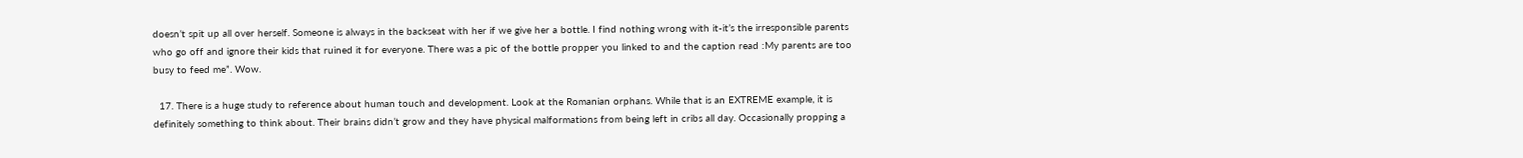doesn’t spit up all over herself. Someone is always in the backseat with her if we give her a bottle. I find nothing wrong with it-it’s the irresponsible parents who go off and ignore their kids that ruined it for everyone. There was a pic of the bottle propper you linked to and the caption read :My parents are too busy to feed me”. Wow.

  17. There is a huge study to reference about human touch and development. Look at the Romanian orphans. While that is an EXTREME example, it is definitely something to think about. Their brains didn’t grow and they have physical malformations from being left in cribs all day. Occasionally propping a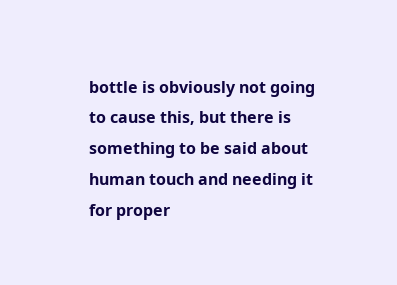bottle is obviously not going to cause this, but there is something to be said about human touch and needing it for proper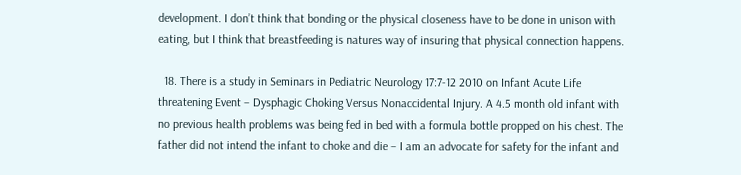development. I don’t think that bonding or the physical closeness have to be done in unison with eating, but I think that breastfeeding is natures way of insuring that physical connection happens.

  18. There is a study in Seminars in Pediatric Neurology 17:7-12 2010 on Infant Acute Life threatening Event – Dysphagic Choking Versus Nonaccidental Injury. A 4.5 month old infant with no previous health problems was being fed in bed with a formula bottle propped on his chest. The father did not intend the infant to choke and die – I am an advocate for safety for the infant and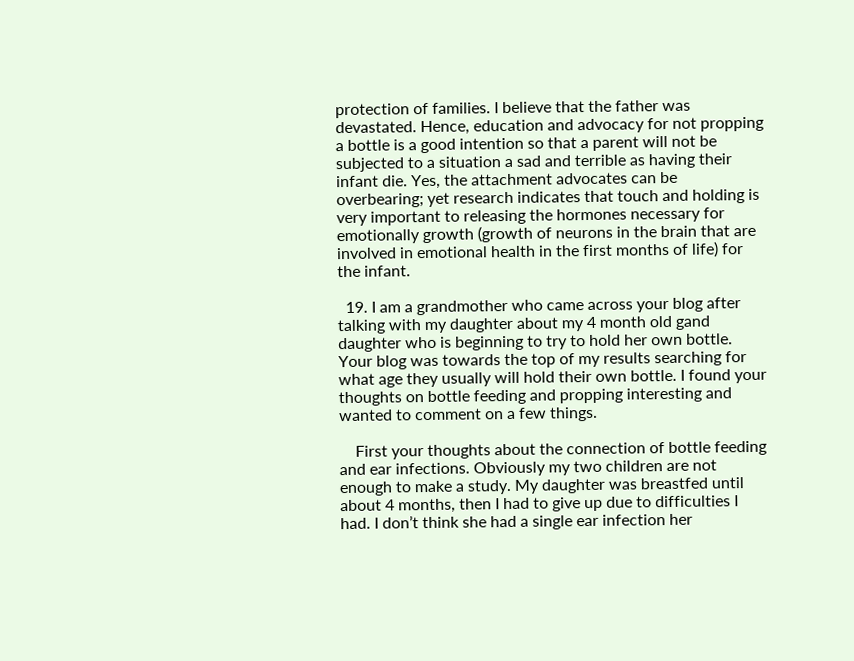protection of families. I believe that the father was devastated. Hence, education and advocacy for not propping a bottle is a good intention so that a parent will not be subjected to a situation a sad and terrible as having their infant die. Yes, the attachment advocates can be overbearing; yet research indicates that touch and holding is very important to releasing the hormones necessary for emotionally growth (growth of neurons in the brain that are involved in emotional health in the first months of life) for the infant.

  19. I am a grandmother who came across your blog after talking with my daughter about my 4 month old gand daughter who is beginning to try to hold her own bottle. Your blog was towards the top of my results searching for what age they usually will hold their own bottle. I found your thoughts on bottle feeding and propping interesting and wanted to comment on a few things.

    First your thoughts about the connection of bottle feeding and ear infections. Obviously my two children are not enough to make a study. My daughter was breastfed until about 4 months, then I had to give up due to difficulties I had. I don’t think she had a single ear infection her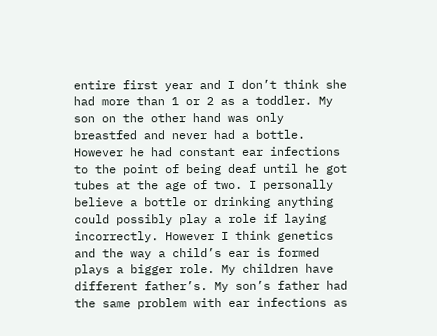entire first year and I don’t think she had more than 1 or 2 as a toddler. My son on the other hand was only breastfed and never had a bottle. However he had constant ear infections to the point of being deaf until he got tubes at the age of two. I personally believe a bottle or drinking anything could possibly play a role if laying incorrectly. However I think genetics and the way a child’s ear is formed plays a bigger role. My children have different father’s. My son’s father had the same problem with ear infections as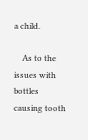a child.

    As to the issues with bottles causing tooth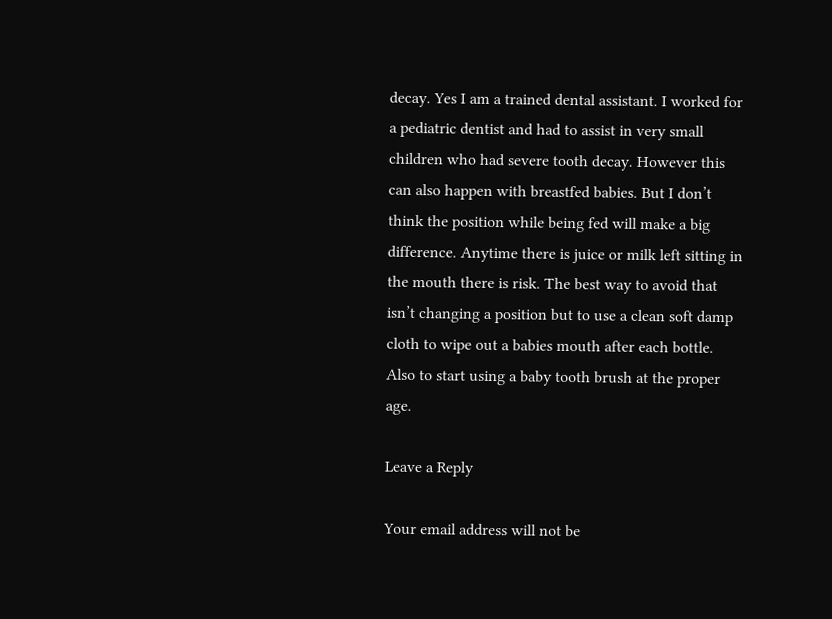decay. Yes I am a trained dental assistant. I worked for a pediatric dentist and had to assist in very small children who had severe tooth decay. However this can also happen with breastfed babies. But I don’t think the position while being fed will make a big difference. Anytime there is juice or milk left sitting in the mouth there is risk. The best way to avoid that isn’t changing a position but to use a clean soft damp cloth to wipe out a babies mouth after each bottle. Also to start using a baby tooth brush at the proper age.

Leave a Reply

Your email address will not be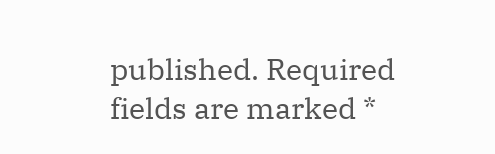published. Required fields are marked *